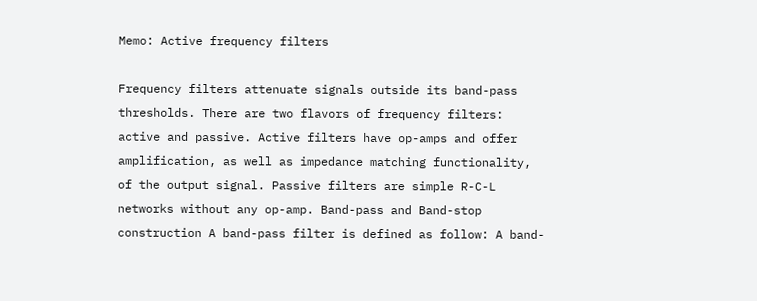Memo: Active frequency filters

Frequency filters attenuate signals outside its band-pass thresholds. There are two flavors of frequency filters: active and passive. Active filters have op-amps and offer amplification, as well as impedance matching functionality, of the output signal. Passive filters are simple R-C-L networks without any op-amp. Band-pass and Band-stop construction A band-pass filter is defined as follow: A band-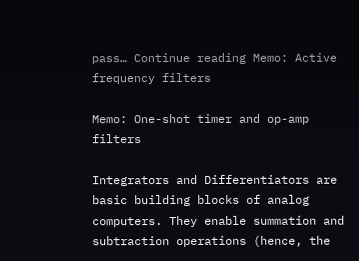pass… Continue reading Memo: Active frequency filters

Memo: One-shot timer and op-amp filters

Integrators and Differentiators are basic building blocks of analog computers. They enable summation and subtraction operations (hence, the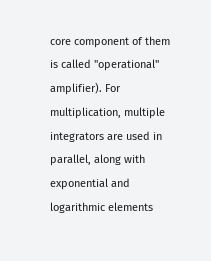core component of them is called "operational" amplifier). For multiplication, multiple integrators are used in parallel, along with exponential and logarithmic elements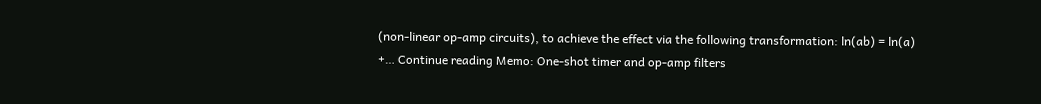(non-linear op-amp circuits), to achieve the effect via the following transformation: ln(ab) = ln(a) +… Continue reading Memo: One-shot timer and op-amp filters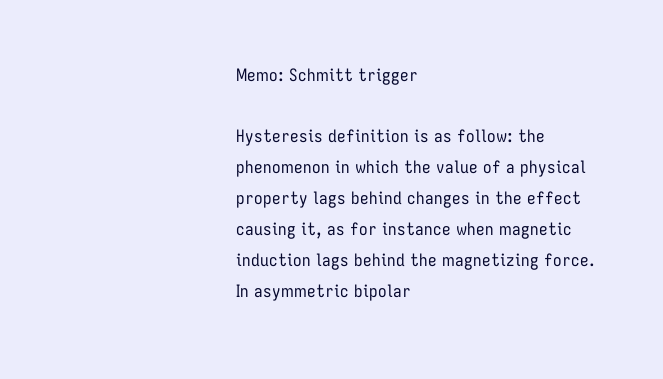Memo: Schmitt trigger

Hysteresis definition is as follow: the phenomenon in which the value of a physical property lags behind changes in the effect causing it, as for instance when magnetic induction lags behind the magnetizing force. In asymmetric bipolar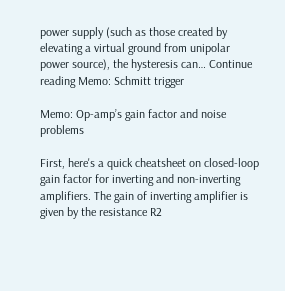power supply (such as those created by elevating a virtual ground from unipolar power source), the hysteresis can… Continue reading Memo: Schmitt trigger

Memo: Op-amp’s gain factor and noise problems

First, here's a quick cheatsheet on closed-loop gain factor for inverting and non-inverting amplifiers. The gain of inverting amplifier is given by the resistance R2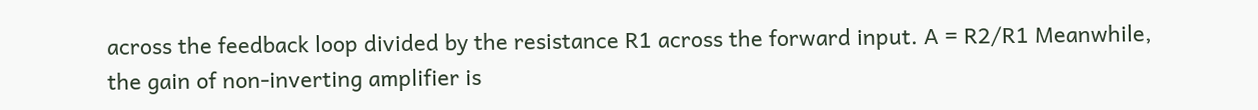across the feedback loop divided by the resistance R1 across the forward input. A = R2/R1 Meanwhile, the gain of non-inverting amplifier is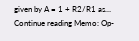given by A = 1 + R2/R1 as… Continue reading Memo: Op-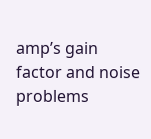amp’s gain factor and noise problems